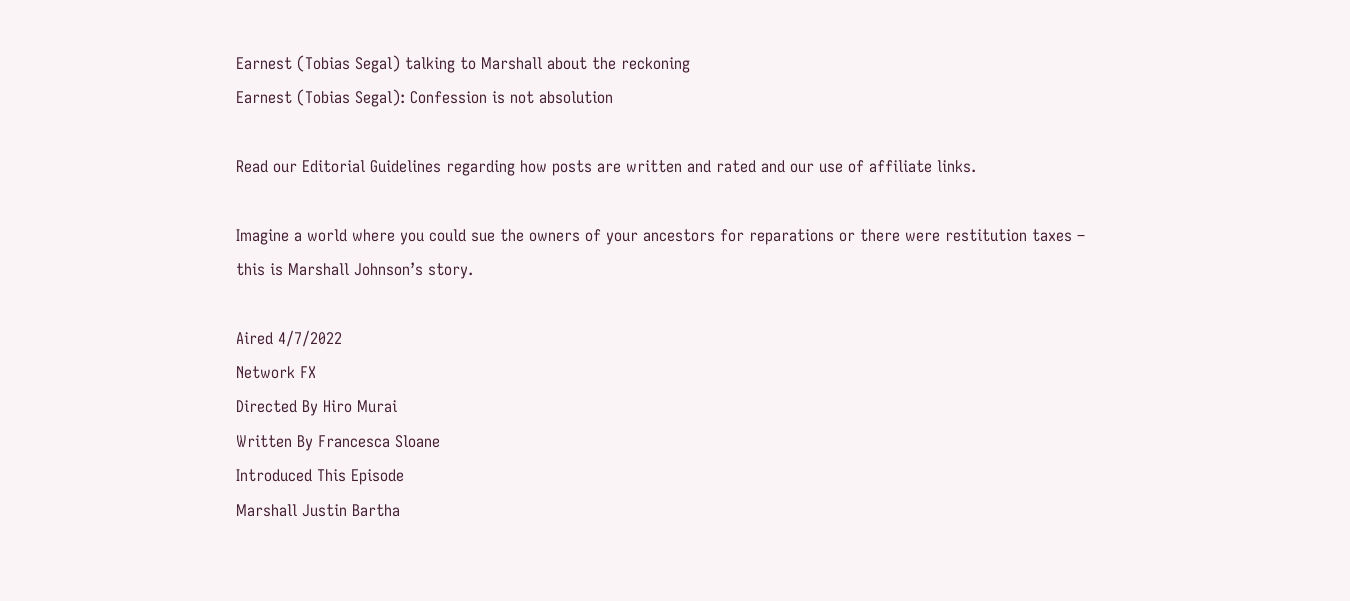Earnest (Tobias Segal) talking to Marshall about the reckoning
Earnest (Tobias Segal): Confession is not absolution

Read our Editorial Guidelines regarding how posts are written and rated and our use of affiliate links.

Imagine a world where you could sue the owners of your ancestors for reparations or there were restitution taxes – this is Marshall Johnson’s story.

Aired 4/7/2022
Network FX
Directed By Hiro Murai
Written By Francesca Sloane
Introduced This Episode
Marshall Justin Bartha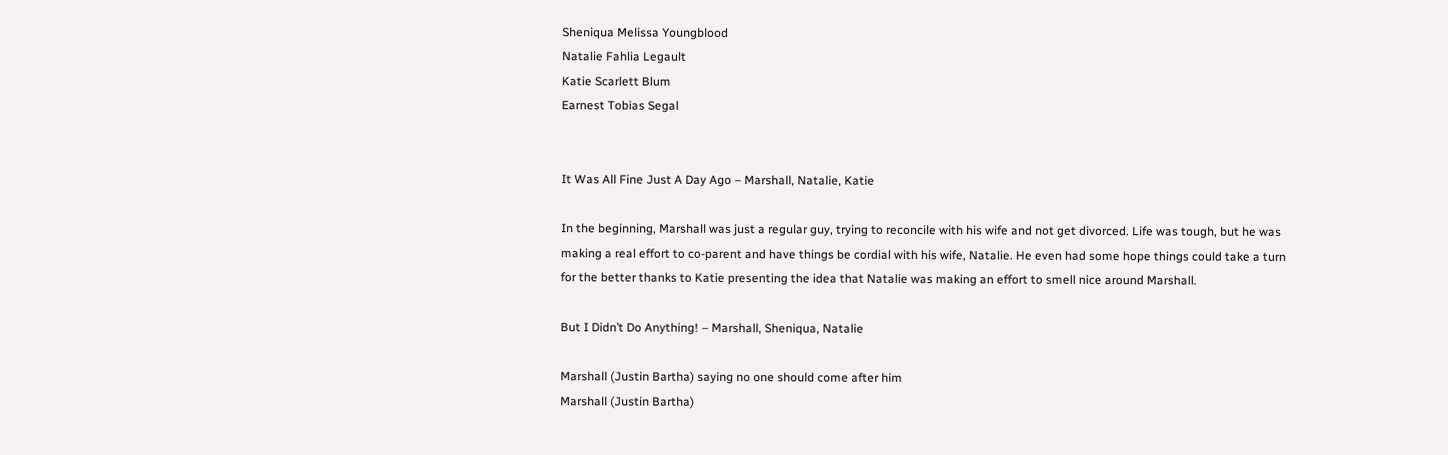Sheniqua Melissa Youngblood
Natalie Fahlia Legault
Katie Scarlett Blum
Earnest Tobias Segal


It Was All Fine Just A Day Ago – Marshall, Natalie, Katie

In the beginning, Marshall was just a regular guy, trying to reconcile with his wife and not get divorced. Life was tough, but he was making a real effort to co-parent and have things be cordial with his wife, Natalie. He even had some hope things could take a turn for the better thanks to Katie presenting the idea that Natalie was making an effort to smell nice around Marshall.

But I Didn’t Do Anything! – Marshall, Sheniqua, Natalie

Marshall (Justin Bartha) saying no one should come after him
Marshall (Justin Bartha)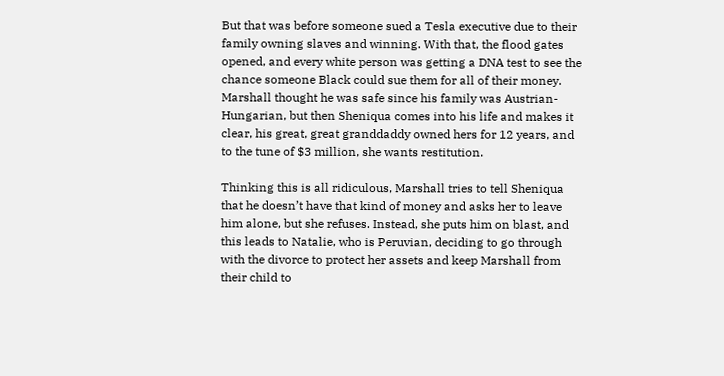But that was before someone sued a Tesla executive due to their family owning slaves and winning. With that, the flood gates opened, and every white person was getting a DNA test to see the chance someone Black could sue them for all of their money. Marshall thought he was safe since his family was Austrian-Hungarian, but then Sheniqua comes into his life and makes it clear, his great, great granddaddy owned hers for 12 years, and to the tune of $3 million, she wants restitution.

Thinking this is all ridiculous, Marshall tries to tell Sheniqua that he doesn’t have that kind of money and asks her to leave him alone, but she refuses. Instead, she puts him on blast, and this leads to Natalie, who is Peruvian, deciding to go through with the divorce to protect her assets and keep Marshall from their child to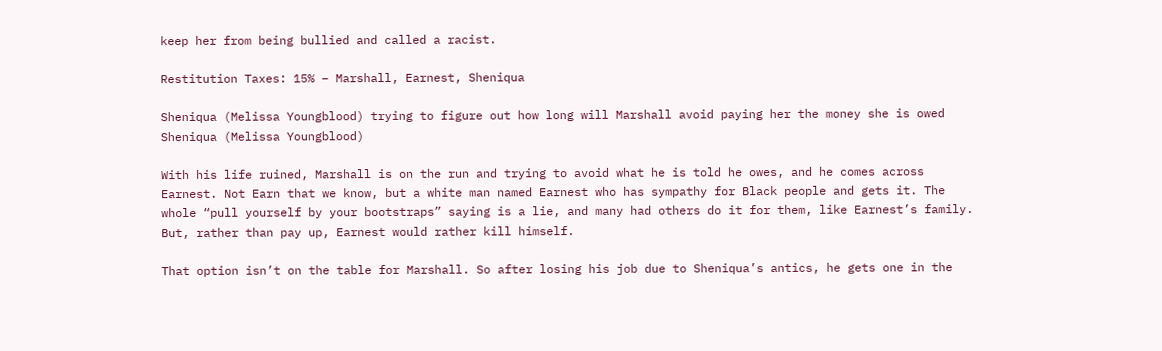keep her from being bullied and called a racist.

Restitution Taxes: 15% – Marshall, Earnest, Sheniqua

Sheniqua (Melissa Youngblood) trying to figure out how long will Marshall avoid paying her the money she is owed
Sheniqua (Melissa Youngblood)

With his life ruined, Marshall is on the run and trying to avoid what he is told he owes, and he comes across Earnest. Not Earn that we know, but a white man named Earnest who has sympathy for Black people and gets it. The whole “pull yourself by your bootstraps” saying is a lie, and many had others do it for them, like Earnest’s family. But, rather than pay up, Earnest would rather kill himself.

That option isn’t on the table for Marshall. So after losing his job due to Sheniqua’s antics, he gets one in the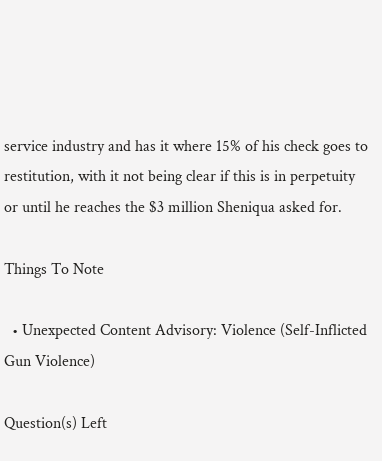service industry and has it where 15% of his check goes to restitution, with it not being clear if this is in perpetuity or until he reaches the $3 million Sheniqua asked for.

Things To Note

  • Unexpected Content Advisory: Violence (Self-Inflicted Gun Violence)

Question(s) Left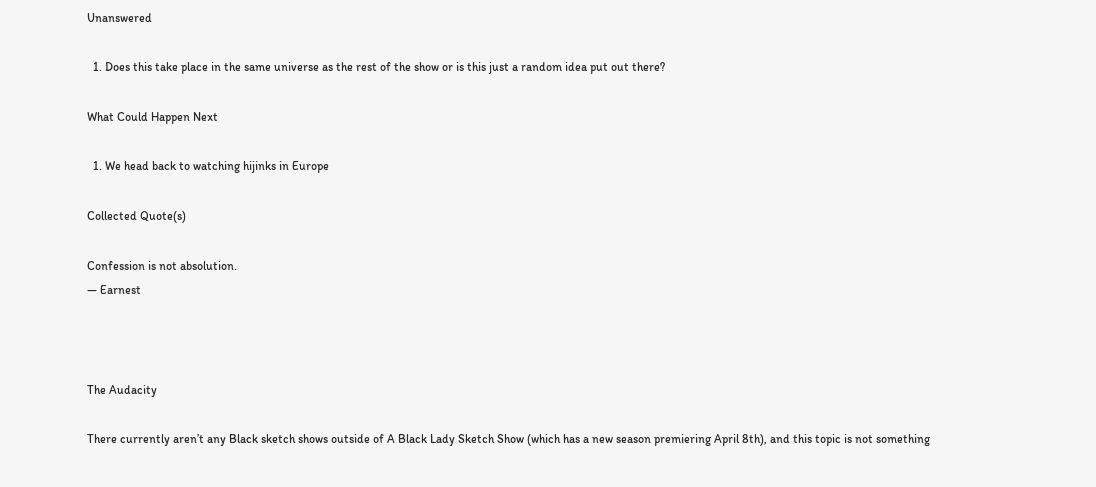Unanswered

  1. Does this take place in the same universe as the rest of the show or is this just a random idea put out there?

What Could Happen Next

  1. We head back to watching hijinks in Europe

Collected Quote(s)

Confession is not absolution.
— Earnest



The Audacity

There currently aren’t any Black sketch shows outside of A Black Lady Sketch Show (which has a new season premiering April 8th), and this topic is not something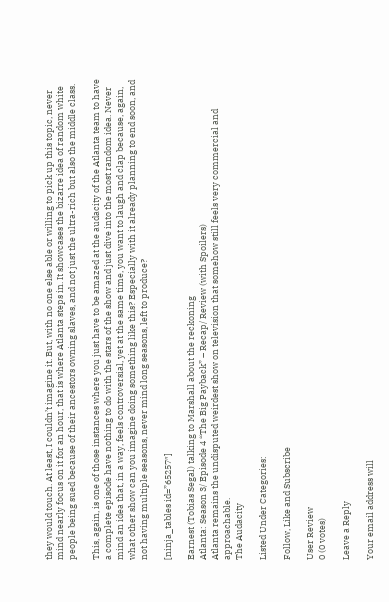they would touch. At least, I couldn’t imagine it. But, with no one else able or willing to pick up this topic, never mind nearly focus on it for an hour, that is where Atlanta steps in. It showcases the bizarre idea of random white people being sued because of their ancestors owning slaves, and not just the ultra-rich but also the middle class.

This, again, is one of those instances where you just have to be amazed at the audacity of the Atlanta team to have a complete episode have nothing to do with the stars of the show and just dive into the most random idea. Never mind an idea that, in a way, feels controversial, yet at the same time, you want to laugh and clap because, again, what other show can you imagine doing something like this? Especially with it already planning to end soon, and not having multiple seasons, never mind long seasons, left to produce?

[ninja_tables id=”65257″]

Earnest (Tobias Segal) talking to Marshall about the reckoning
Atlanta: Season 3/ Episode 4 “The Big Payback” – Recap/ Review (with Spoilers)
Atlanta remains the undisputed weirdest show on television that somehow still feels very commercial and approachable.
The Audacity

Listed Under Categories:

Follow, Like and Subscribe

User Review
0 (0 votes)

Leave a Reply

Your email address will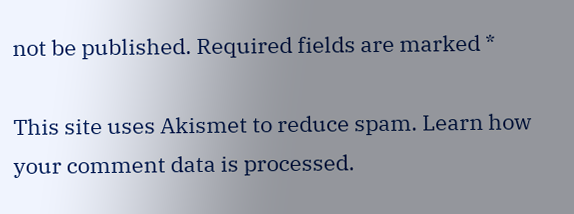not be published. Required fields are marked *

This site uses Akismet to reduce spam. Learn how your comment data is processed.